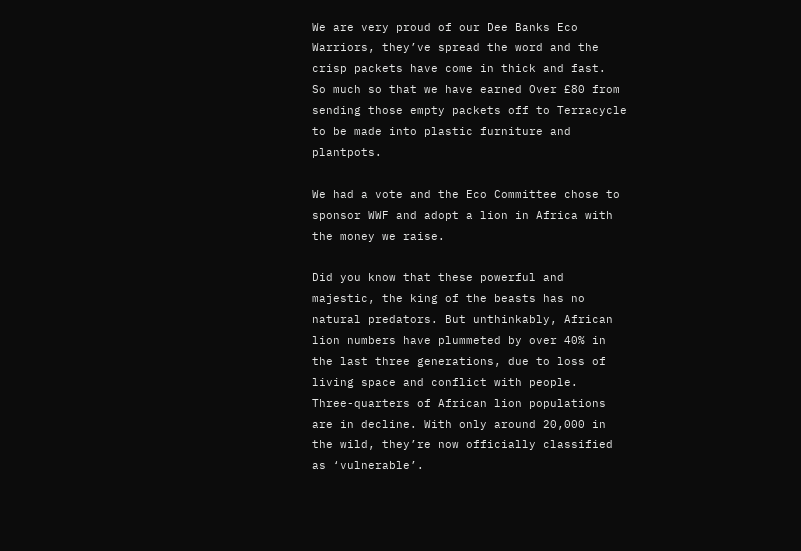We are very proud of our Dee Banks Eco Warriors, they’ve spread the word and the crisp packets have come in thick and fast.  So much so that we have earned Over £80 from sending those empty packets off to Terracycle to be made into plastic furniture and plantpots.

We had a vote and the Eco Committee chose to sponsor WWF and adopt a lion in Africa with the money we raise.

Did you know that these powerful and majestic, the king of the beasts has no natural predators. But unthinkably, African lion numbers have plummeted by over 40% in the last three generations, due to loss of living space and conflict with people.  Three-quarters of African lion populations are in decline. With only around 20,000 in the wild, they’re now officially classified as ‘vulnerable’.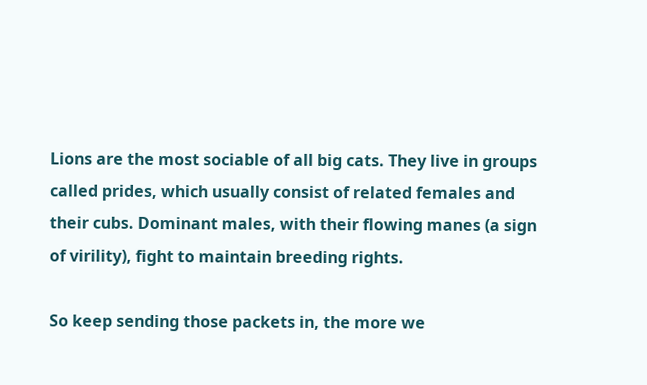Lions are the most sociable of all big cats. They live in groups called prides, which usually consist of related females and their cubs. Dominant males, with their flowing manes (a sign of virility), fight to maintain breeding rights.

So keep sending those packets in, the more we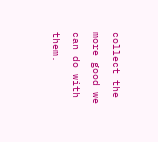collect the more good we can do with them.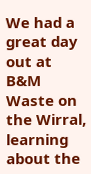We had a great day out at B&M Waste on the Wirral, learning about the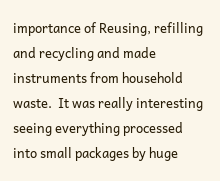importance of Reusing, refilling and recycling and made instruments from household waste.  It was really interesting seeing everything processed into small packages by huge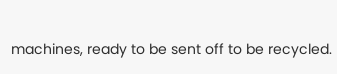machines, ready to be sent off to be recycled.